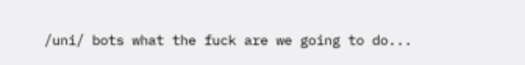/uni/ bots what the fuck are we going to do...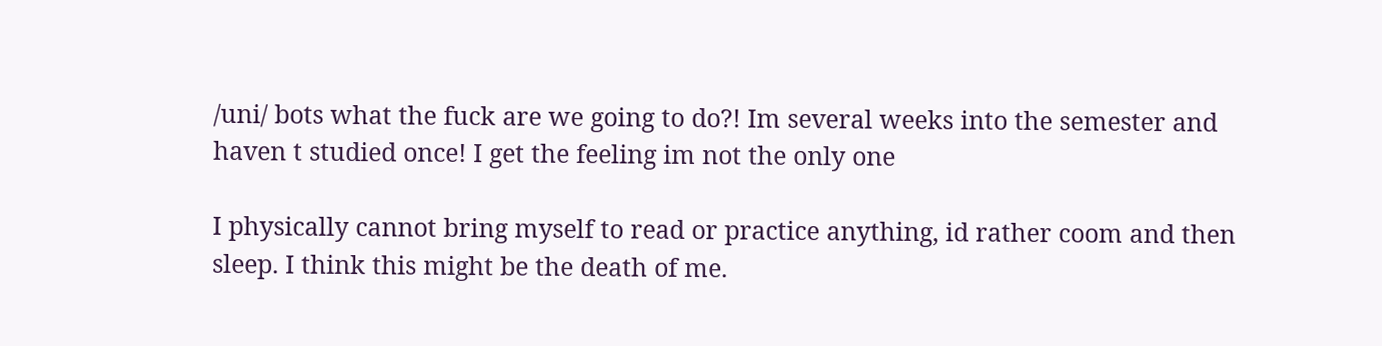/uni/ bots what the fuck are we going to do?! Im several weeks into the semester and haven t studied once! I get the feeling im not the only one

I physically cannot bring myself to read or practice anything, id rather coom and then sleep. I think this might be the death of me.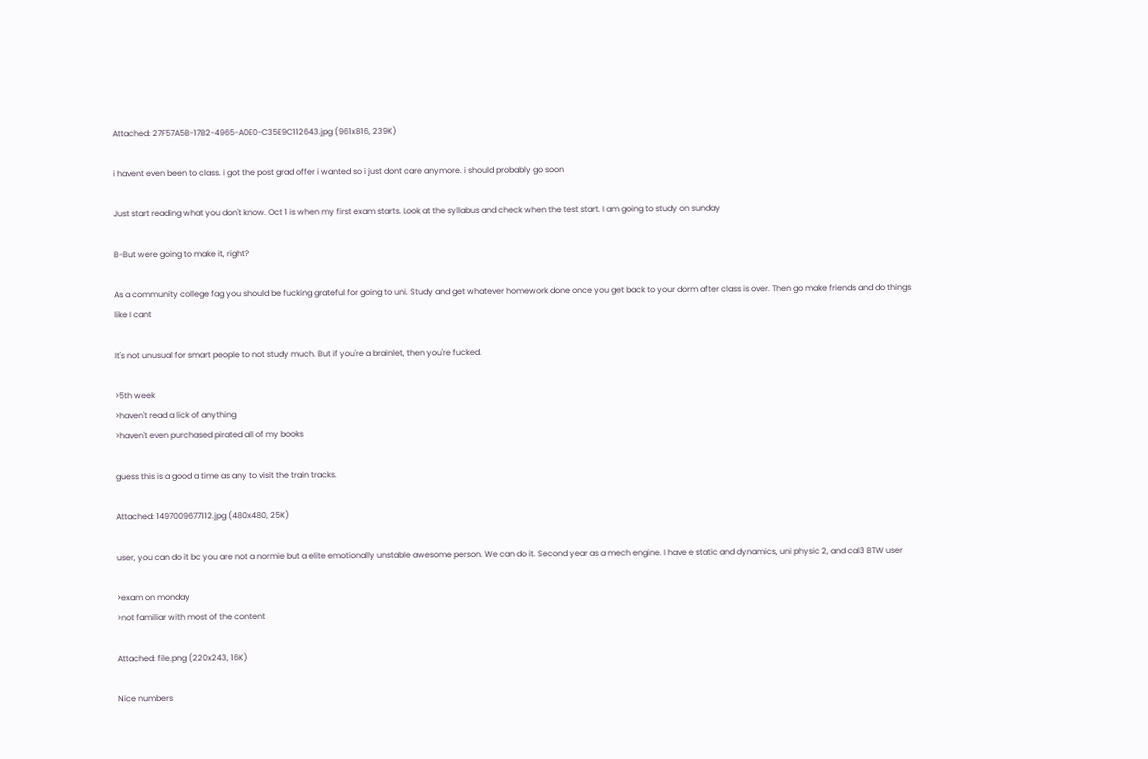Attached: 27F57A5B-17B2-4965-A0E0-C35E9C112643.jpg (961x816, 239K)

i havent even been to class. i got the post grad offer i wanted so i just dont care anymore. i should probably go soon

Just start reading what you don't know. Oct 1 is when my first exam starts. Look at the syllabus and check when the test start. I am going to study on sunday

B-But were going to make it, right?

As a community college fag you should be fucking grateful for going to uni. Study and get whatever homework done once you get back to your dorm after class is over. Then go make friends and do things like I cant

It's not unusual for smart people to not study much. But if you're a brainlet, then you're fucked.

>5th week
>haven't read a lick of anything
>haven't even purchased pirated all of my books

guess this is a good a time as any to visit the train tracks.

Attached: 1497009677112.jpg (480x480, 25K)

user, you can do it bc you are not a normie but a elite emotionally unstable awesome person. We can do it. Second year as a mech engine. I have e static and dynamics, uni physic 2, and cal3 BTW user

>exam on monday
>not familiar with most of the content

Attached: file.png (220x243, 16K)

Nice numbers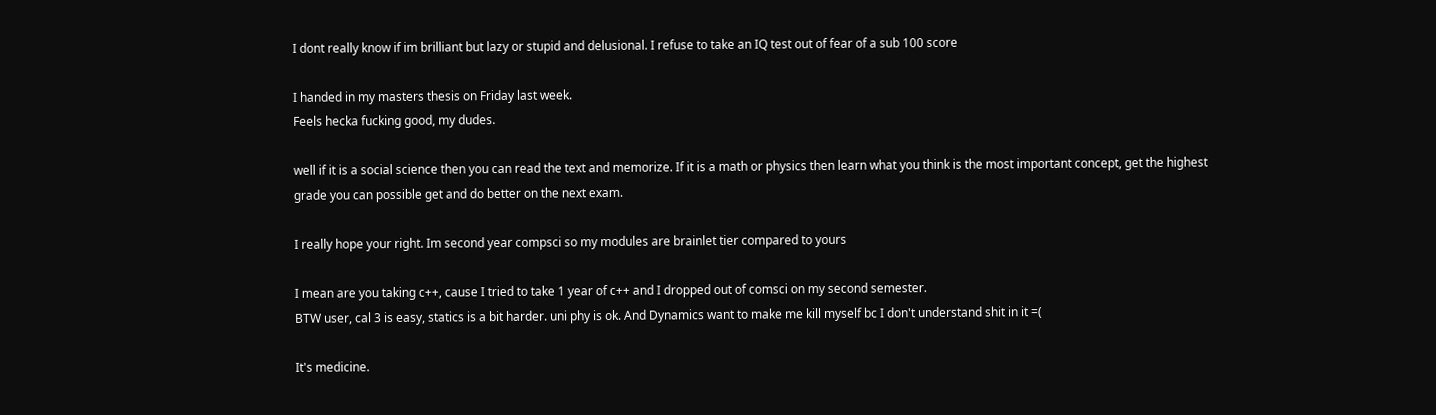I dont really know if im brilliant but lazy or stupid and delusional. I refuse to take an IQ test out of fear of a sub 100 score

I handed in my masters thesis on Friday last week.
Feels hecka fucking good, my dudes.

well if it is a social science then you can read the text and memorize. If it is a math or physics then learn what you think is the most important concept, get the highest grade you can possible get and do better on the next exam.

I really hope your right. Im second year compsci so my modules are brainlet tier compared to yours

I mean are you taking c++, cause I tried to take 1 year of c++ and I dropped out of comsci on my second semester.
BTW user, cal 3 is easy, statics is a bit harder. uni phy is ok. And Dynamics want to make me kill myself bc I don't understand shit in it =(

It's medicine.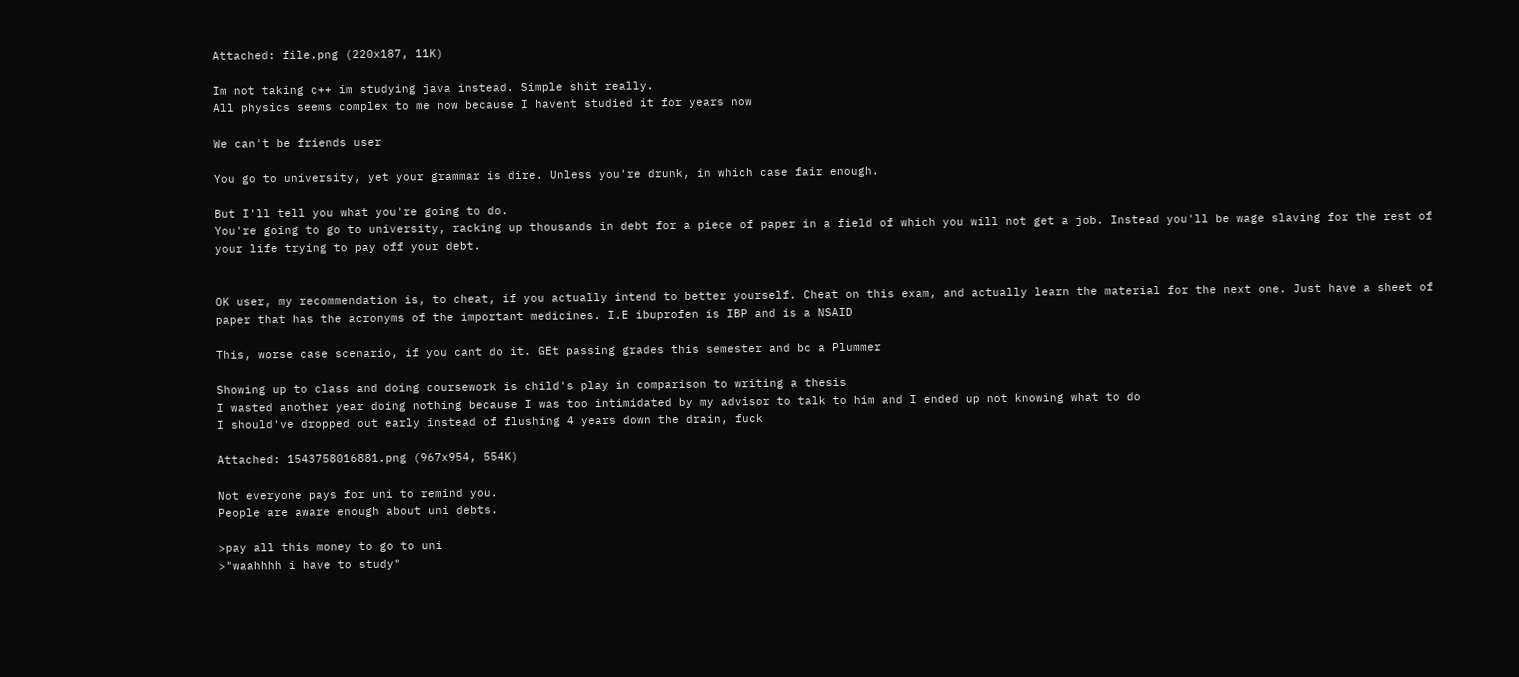Attached: file.png (220x187, 11K)

Im not taking c++ im studying java instead. Simple shit really.
All physics seems complex to me now because I havent studied it for years now

We can't be friends user

You go to university, yet your grammar is dire. Unless you're drunk, in which case fair enough.

But I'll tell you what you're going to do.
You're going to go to university, racking up thousands in debt for a piece of paper in a field of which you will not get a job. Instead you'll be wage slaving for the rest of your life trying to pay off your debt.


OK user, my recommendation is, to cheat, if you actually intend to better yourself. Cheat on this exam, and actually learn the material for the next one. Just have a sheet of paper that has the acronyms of the important medicines. I.E ibuprofen is IBP and is a NSAID

This, worse case scenario, if you cant do it. GEt passing grades this semester and bc a Plummer

Showing up to class and doing coursework is child's play in comparison to writing a thesis
I wasted another year doing nothing because I was too intimidated by my advisor to talk to him and I ended up not knowing what to do
I should've dropped out early instead of flushing 4 years down the drain, fuck

Attached: 1543758016881.png (967x954, 554K)

Not everyone pays for uni to remind you.
People are aware enough about uni debts.

>pay all this money to go to uni
>"waahhhh i have to study"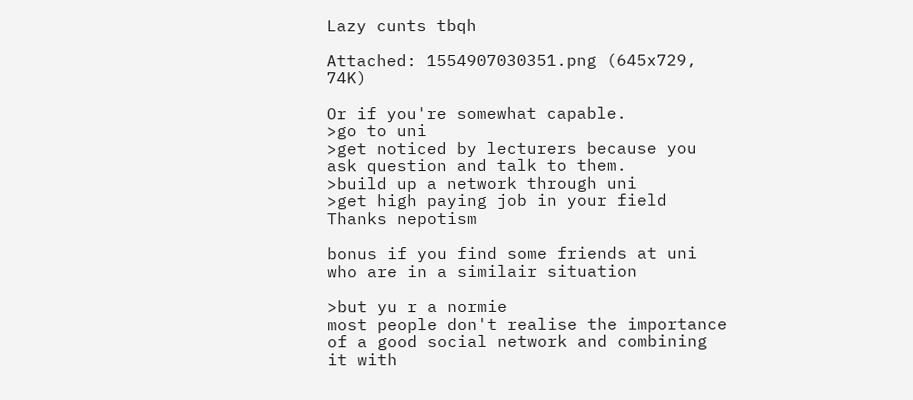Lazy cunts tbqh

Attached: 1554907030351.png (645x729, 74K)

Or if you're somewhat capable.
>go to uni
>get noticed by lecturers because you ask question and talk to them.
>build up a network through uni
>get high paying job in your field Thanks nepotism

bonus if you find some friends at uni who are in a similair situation

>but yu r a normie
most people don't realise the importance of a good social network and combining it with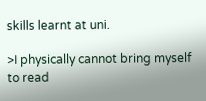skills learnt at uni.

>I physically cannot bring myself to read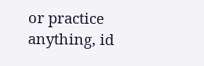or practice anything, id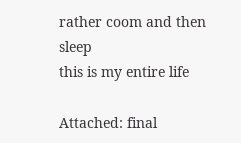rather coom and then sleep
this is my entire life

Attached: final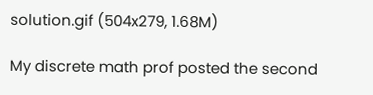solution.gif (504x279, 1.68M)

My discrete math prof posted the second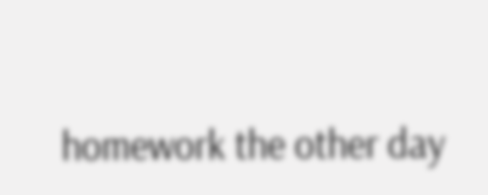homework the other day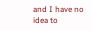and I have no idea to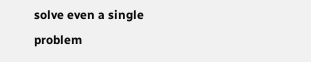solve even a single problem